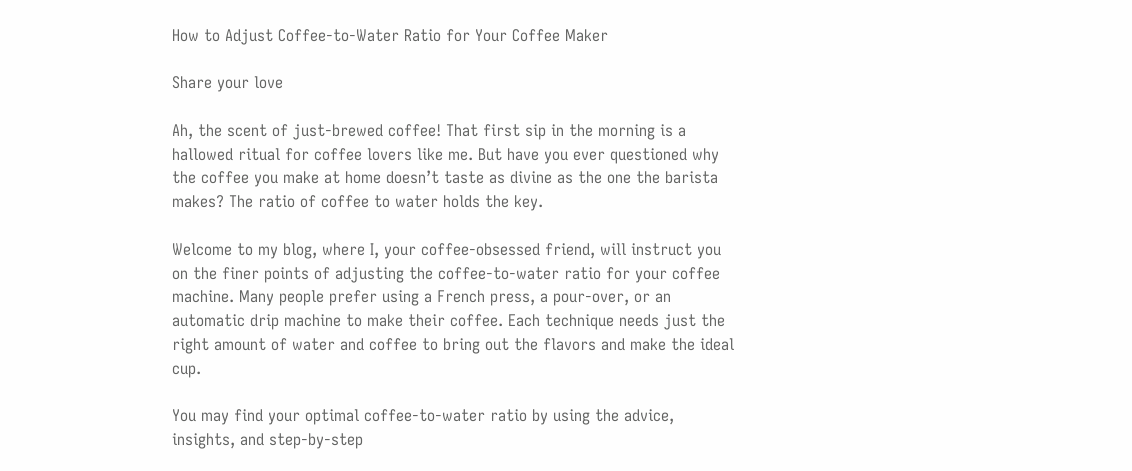How to Adjust Coffee-to-Water Ratio for Your Coffee Maker

Share your love

Ah, the scent of just-brewed coffee! That first sip in the morning is a hallowed ritual for coffee lovers like me. But have you ever questioned why the coffee you make at home doesn’t taste as divine as the one the barista makes? The ratio of coffee to water holds the key.

Welcome to my blog, where I, your coffee-obsessed friend, will instruct you on the finer points of adjusting the coffee-to-water ratio for your coffee machine. Many people prefer using a French press, a pour-over, or an automatic drip machine to make their coffee. Each technique needs just the right amount of water and coffee to bring out the flavors and make the ideal cup.

You may find your optimal coffee-to-water ratio by using the advice, insights, and step-by-step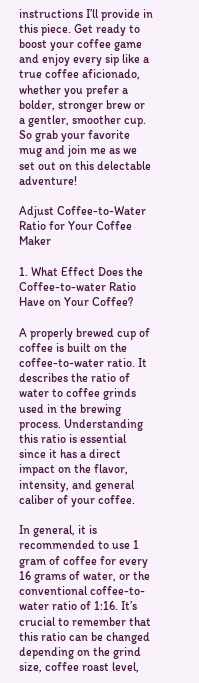instructions I’ll provide in this piece. Get ready to boost your coffee game and enjoy every sip like a true coffee aficionado, whether you prefer a bolder, stronger brew or a gentler, smoother cup. So grab your favorite mug and join me as we set out on this delectable adventure!

Adjust Coffee-to-Water Ratio for Your Coffee Maker

1. What Effect Does the Coffee-to-water Ratio Have on Your Coffee?

A properly brewed cup of coffee is built on the coffee-to-water ratio. It describes the ratio of water to coffee grinds used in the brewing process. Understanding this ratio is essential since it has a direct impact on the flavor, intensity, and general caliber of your coffee.

In general, it is recommended to use 1 gram of coffee for every 16 grams of water, or the conventional coffee-to-water ratio of 1:16. It’s crucial to remember that this ratio can be changed depending on the grind size, coffee roast level,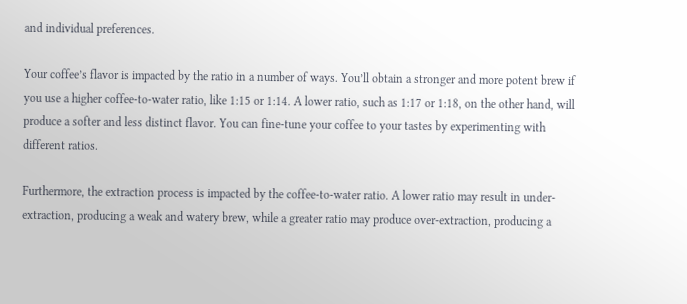and individual preferences.

Your coffee’s flavor is impacted by the ratio in a number of ways. You’ll obtain a stronger and more potent brew if you use a higher coffee-to-water ratio, like 1:15 or 1:14. A lower ratio, such as 1:17 or 1:18, on the other hand, will produce a softer and less distinct flavor. You can fine-tune your coffee to your tastes by experimenting with different ratios.

Furthermore, the extraction process is impacted by the coffee-to-water ratio. A lower ratio may result in under-extraction, producing a weak and watery brew, while a greater ratio may produce over-extraction, producing a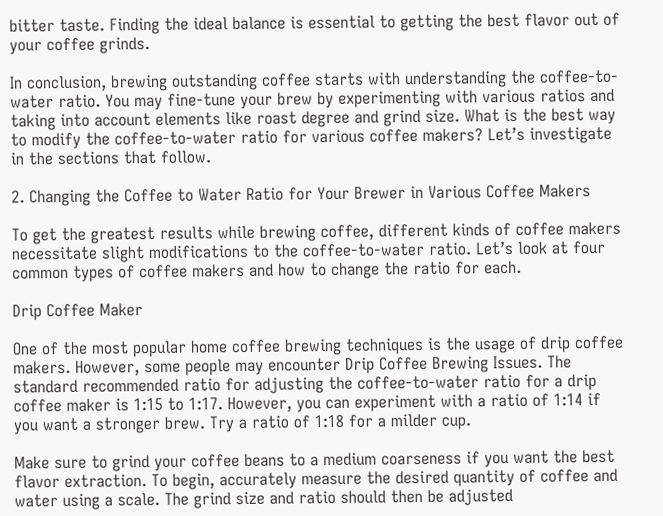bitter taste. Finding the ideal balance is essential to getting the best flavor out of your coffee grinds.

In conclusion, brewing outstanding coffee starts with understanding the coffee-to-water ratio. You may fine-tune your brew by experimenting with various ratios and taking into account elements like roast degree and grind size. What is the best way to modify the coffee-to-water ratio for various coffee makers? Let’s investigate in the sections that follow.

2. Changing the Coffee to Water Ratio for Your Brewer in Various Coffee Makers

To get the greatest results while brewing coffee, different kinds of coffee makers necessitate slight modifications to the coffee-to-water ratio. Let’s look at four common types of coffee makers and how to change the ratio for each.

Drip Coffee Maker

One of the most popular home coffee brewing techniques is the usage of drip coffee makers. However, some people may encounter Drip Coffee Brewing Issues. The standard recommended ratio for adjusting the coffee-to-water ratio for a drip coffee maker is 1:15 to 1:17. However, you can experiment with a ratio of 1:14 if you want a stronger brew. Try a ratio of 1:18 for a milder cup.

Make sure to grind your coffee beans to a medium coarseness if you want the best flavor extraction. To begin, accurately measure the desired quantity of coffee and water using a scale. The grind size and ratio should then be adjusted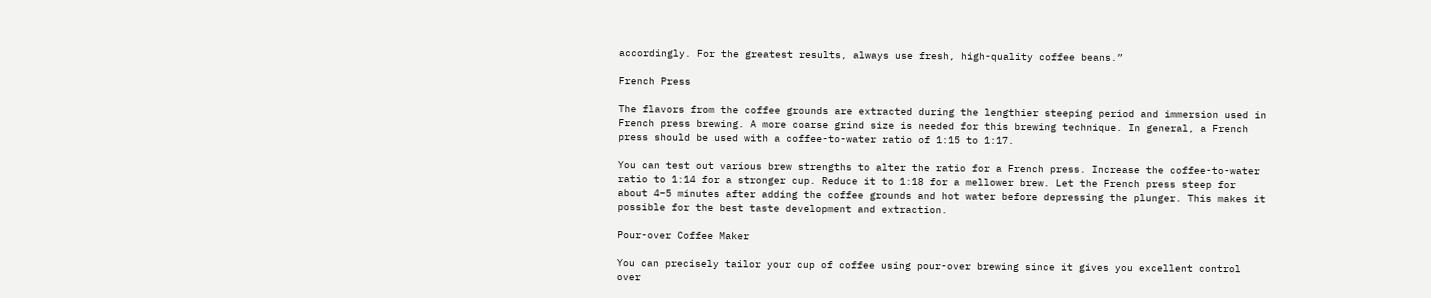accordingly. For the greatest results, always use fresh, high-quality coffee beans.”

French Press

The flavors from the coffee grounds are extracted during the lengthier steeping period and immersion used in French press brewing. A more coarse grind size is needed for this brewing technique. In general, a French press should be used with a coffee-to-water ratio of 1:15 to 1:17.

You can test out various brew strengths to alter the ratio for a French press. Increase the coffee-to-water ratio to 1:14 for a stronger cup. Reduce it to 1:18 for a mellower brew. Let the French press steep for about 4–5 minutes after adding the coffee grounds and hot water before depressing the plunger. This makes it possible for the best taste development and extraction.

Pour-over Coffee Maker

You can precisely tailor your cup of coffee using pour-over brewing since it gives you excellent control over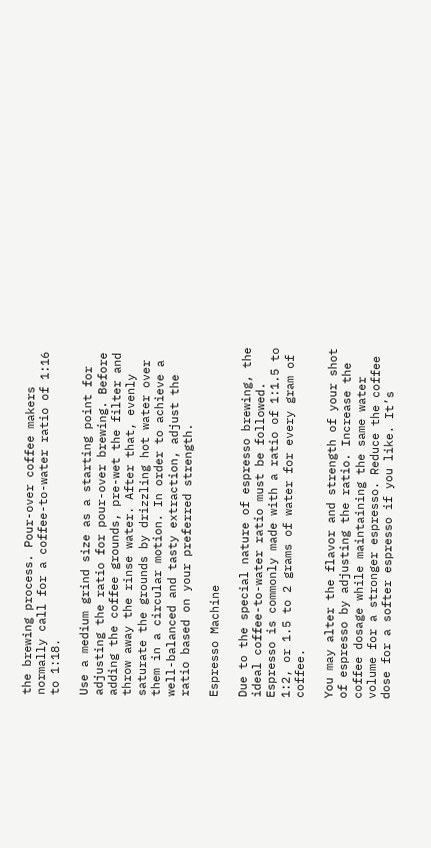the brewing process. Pour-over coffee makers normally call for a coffee-to-water ratio of 1:16 to 1:18.

Use a medium grind size as a starting point for adjusting the ratio for pour-over brewing. Before adding the coffee grounds, pre-wet the filter and throw away the rinse water. After that, evenly saturate the grounds by drizzling hot water over them in a circular motion. In order to achieve a well-balanced and tasty extraction, adjust the ratio based on your preferred strength.

Espresso Machine

Due to the special nature of espresso brewing, the ideal coffee-to-water ratio must be followed. Espresso is commonly made with a ratio of 1:1.5 to 1:2, or 1.5 to 2 grams of water for every gram of coffee.

You may alter the flavor and strength of your shot of espresso by adjusting the ratio. Increase the coffee dosage while maintaining the same water volume for a stronger espresso. Reduce the coffee dose for a softer espresso if you like. It’s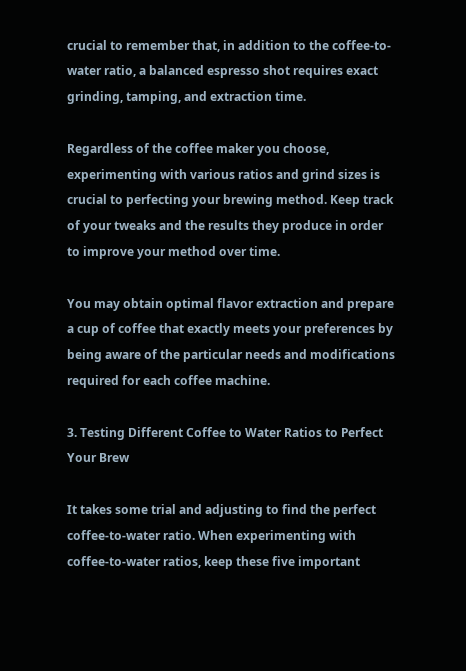crucial to remember that, in addition to the coffee-to-water ratio, a balanced espresso shot requires exact grinding, tamping, and extraction time.

Regardless of the coffee maker you choose, experimenting with various ratios and grind sizes is crucial to perfecting your brewing method. Keep track of your tweaks and the results they produce in order to improve your method over time.

You may obtain optimal flavor extraction and prepare a cup of coffee that exactly meets your preferences by being aware of the particular needs and modifications required for each coffee machine.

3. Testing Different Coffee to Water Ratios to Perfect Your Brew

It takes some trial and adjusting to find the perfect coffee-to-water ratio. When experimenting with coffee-to-water ratios, keep these five important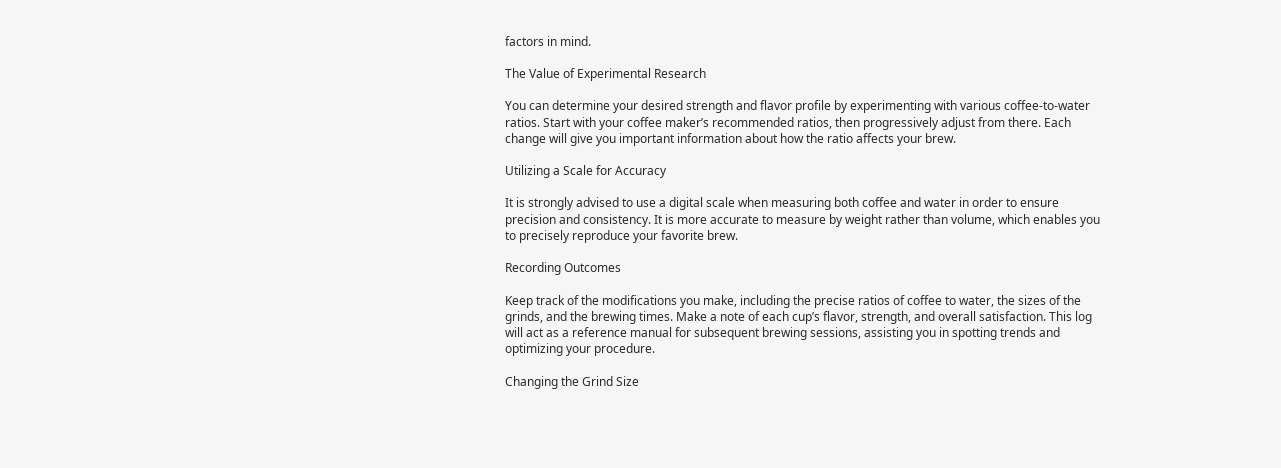factors in mind.

The Value of Experimental Research

You can determine your desired strength and flavor profile by experimenting with various coffee-to-water ratios. Start with your coffee maker’s recommended ratios, then progressively adjust from there. Each change will give you important information about how the ratio affects your brew.

Utilizing a Scale for Accuracy

It is strongly advised to use a digital scale when measuring both coffee and water in order to ensure precision and consistency. It is more accurate to measure by weight rather than volume, which enables you to precisely reproduce your favorite brew.

Recording Outcomes

Keep track of the modifications you make, including the precise ratios of coffee to water, the sizes of the grinds, and the brewing times. Make a note of each cup’s flavor, strength, and overall satisfaction. This log will act as a reference manual for subsequent brewing sessions, assisting you in spotting trends and optimizing your procedure.

Changing the Grind Size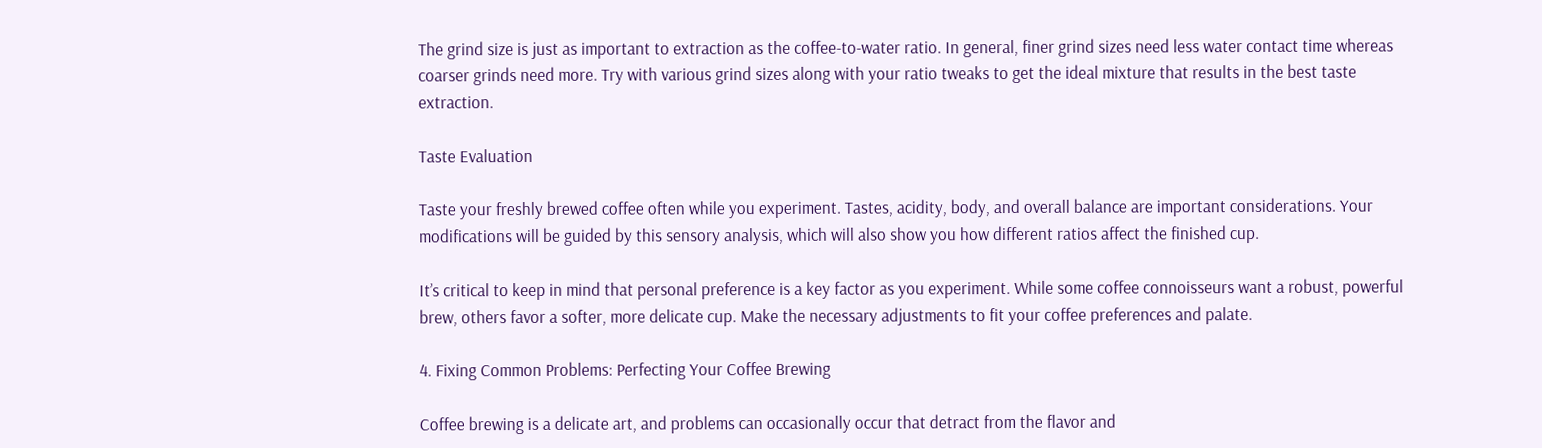The grind size is just as important to extraction as the coffee-to-water ratio. In general, finer grind sizes need less water contact time whereas coarser grinds need more. Try with various grind sizes along with your ratio tweaks to get the ideal mixture that results in the best taste extraction.

Taste Evaluation

Taste your freshly brewed coffee often while you experiment. Tastes, acidity, body, and overall balance are important considerations. Your modifications will be guided by this sensory analysis, which will also show you how different ratios affect the finished cup.

It’s critical to keep in mind that personal preference is a key factor as you experiment. While some coffee connoisseurs want a robust, powerful brew, others favor a softer, more delicate cup. Make the necessary adjustments to fit your coffee preferences and palate.

4. Fixing Common Problems: Perfecting Your Coffee Brewing

Coffee brewing is a delicate art, and problems can occasionally occur that detract from the flavor and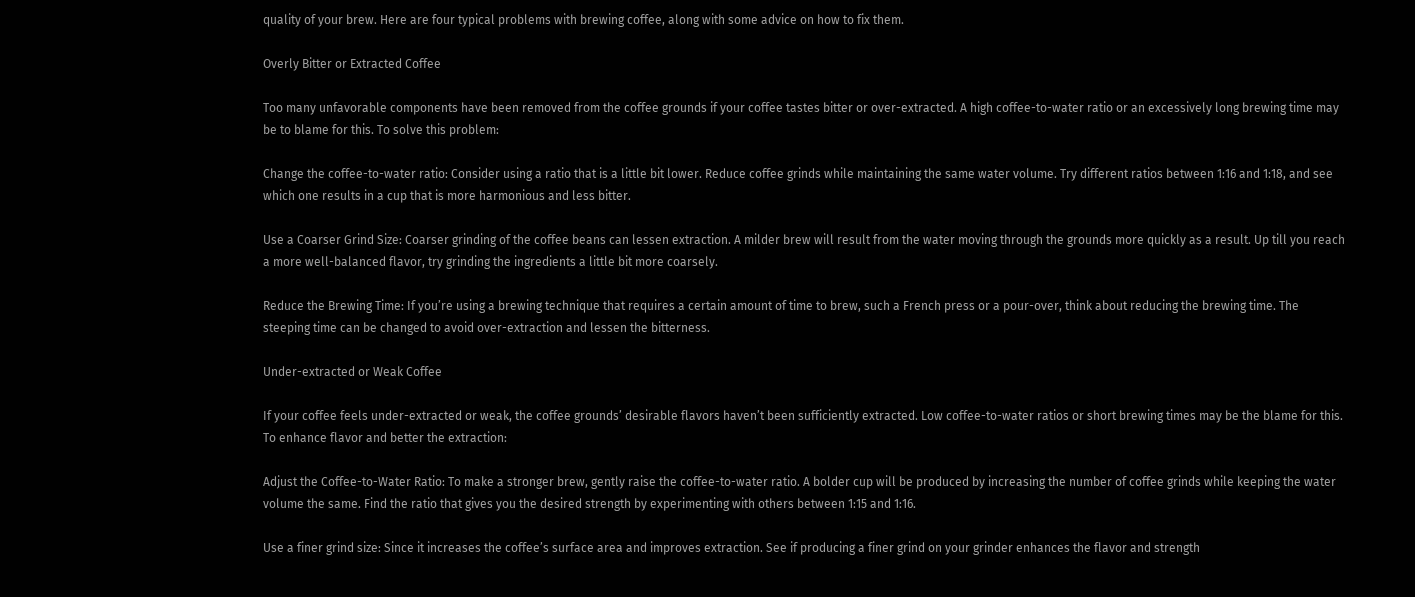quality of your brew. Here are four typical problems with brewing coffee, along with some advice on how to fix them.

Overly Bitter or Extracted Coffee

Too many unfavorable components have been removed from the coffee grounds if your coffee tastes bitter or over-extracted. A high coffee-to-water ratio or an excessively long brewing time may be to blame for this. To solve this problem:

Change the coffee-to-water ratio: Consider using a ratio that is a little bit lower. Reduce coffee grinds while maintaining the same water volume. Try different ratios between 1:16 and 1:18, and see which one results in a cup that is more harmonious and less bitter.

Use a Coarser Grind Size: Coarser grinding of the coffee beans can lessen extraction. A milder brew will result from the water moving through the grounds more quickly as a result. Up till you reach a more well-balanced flavor, try grinding the ingredients a little bit more coarsely.

Reduce the Brewing Time: If you’re using a brewing technique that requires a certain amount of time to brew, such a French press or a pour-over, think about reducing the brewing time. The steeping time can be changed to avoid over-extraction and lessen the bitterness.

Under-extracted or Weak Coffee

If your coffee feels under-extracted or weak, the coffee grounds’ desirable flavors haven’t been sufficiently extracted. Low coffee-to-water ratios or short brewing times may be the blame for this. To enhance flavor and better the extraction:

Adjust the Coffee-to-Water Ratio: To make a stronger brew, gently raise the coffee-to-water ratio. A bolder cup will be produced by increasing the number of coffee grinds while keeping the water volume the same. Find the ratio that gives you the desired strength by experimenting with others between 1:15 and 1:16.

Use a finer grind size: Since it increases the coffee’s surface area and improves extraction. See if producing a finer grind on your grinder enhances the flavor and strength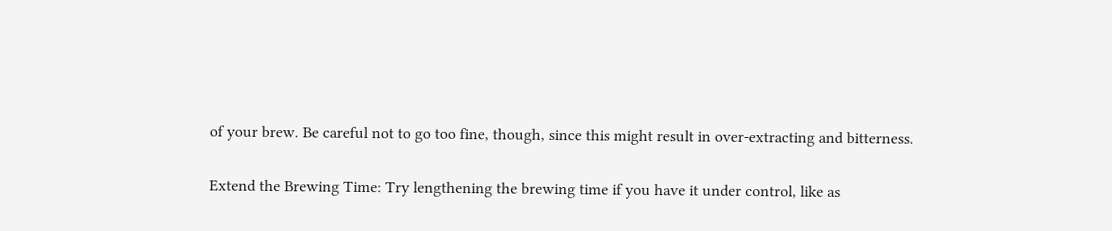of your brew. Be careful not to go too fine, though, since this might result in over-extracting and bitterness.

Extend the Brewing Time: Try lengthening the brewing time if you have it under control, like as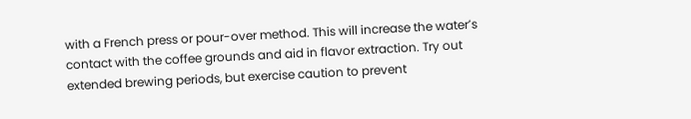with a French press or pour-over method. This will increase the water’s contact with the coffee grounds and aid in flavor extraction. Try out extended brewing periods, but exercise caution to prevent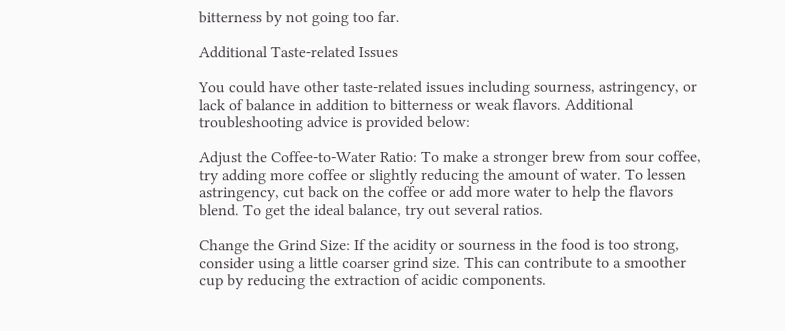bitterness by not going too far.

Additional Taste-related Issues

You could have other taste-related issues including sourness, astringency, or lack of balance in addition to bitterness or weak flavors. Additional troubleshooting advice is provided below:

Adjust the Coffee-to-Water Ratio: To make a stronger brew from sour coffee, try adding more coffee or slightly reducing the amount of water. To lessen astringency, cut back on the coffee or add more water to help the flavors blend. To get the ideal balance, try out several ratios.

Change the Grind Size: If the acidity or sourness in the food is too strong, consider using a little coarser grind size. This can contribute to a smoother cup by reducing the extraction of acidic components.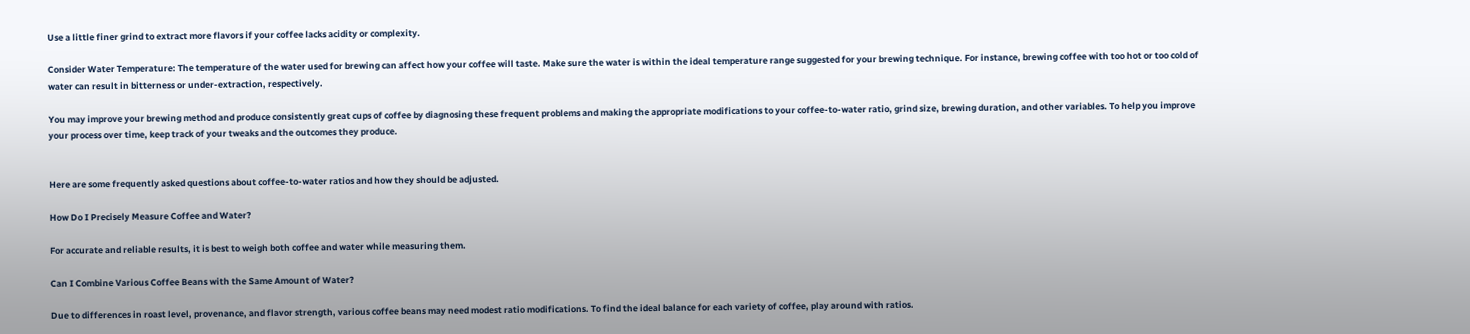Use a little finer grind to extract more flavors if your coffee lacks acidity or complexity.

Consider Water Temperature: The temperature of the water used for brewing can affect how your coffee will taste. Make sure the water is within the ideal temperature range suggested for your brewing technique. For instance, brewing coffee with too hot or too cold of water can result in bitterness or under-extraction, respectively.

You may improve your brewing method and produce consistently great cups of coffee by diagnosing these frequent problems and making the appropriate modifications to your coffee-to-water ratio, grind size, brewing duration, and other variables. To help you improve your process over time, keep track of your tweaks and the outcomes they produce.


Here are some frequently asked questions about coffee-to-water ratios and how they should be adjusted.

How Do I Precisely Measure Coffee and Water?

For accurate and reliable results, it is best to weigh both coffee and water while measuring them.

Can I Combine Various Coffee Beans with the Same Amount of Water?

Due to differences in roast level, provenance, and flavor strength, various coffee beans may need modest ratio modifications. To find the ideal balance for each variety of coffee, play around with ratios.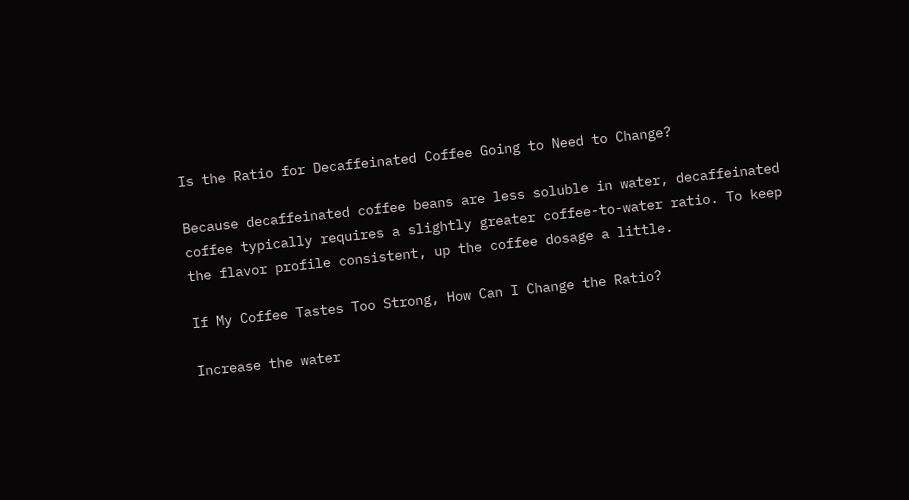Is the Ratio for Decaffeinated Coffee Going to Need to Change?

Because decaffeinated coffee beans are less soluble in water, decaffeinated coffee typically requires a slightly greater coffee-to-water ratio. To keep the flavor profile consistent, up the coffee dosage a little.

If My Coffee Tastes Too Strong, How Can I Change the Ratio?

Increase the water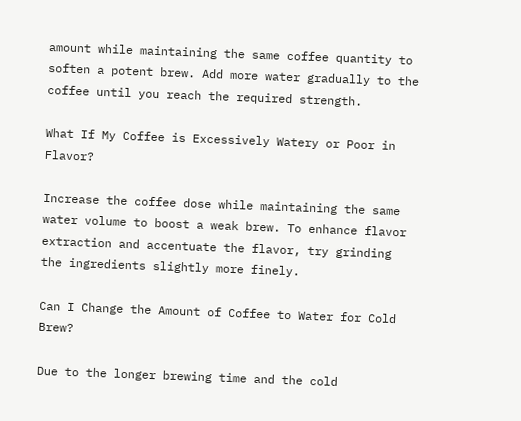amount while maintaining the same coffee quantity to soften a potent brew. Add more water gradually to the coffee until you reach the required strength.

What If My Coffee is Excessively Watery or Poor in Flavor?

Increase the coffee dose while maintaining the same water volume to boost a weak brew. To enhance flavor extraction and accentuate the flavor, try grinding the ingredients slightly more finely.

Can I Change the Amount of Coffee to Water for Cold Brew?

Due to the longer brewing time and the cold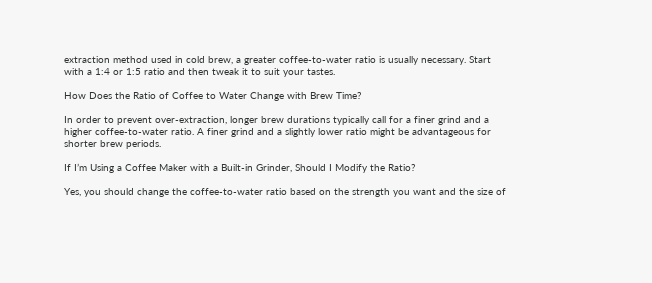extraction method used in cold brew, a greater coffee-to-water ratio is usually necessary. Start with a 1:4 or 1:5 ratio and then tweak it to suit your tastes.

How Does the Ratio of Coffee to Water Change with Brew Time?

In order to prevent over-extraction, longer brew durations typically call for a finer grind and a higher coffee-to-water ratio. A finer grind and a slightly lower ratio might be advantageous for shorter brew periods.

If I’m Using a Coffee Maker with a Built-in Grinder, Should I Modify the Ratio?

Yes, you should change the coffee-to-water ratio based on the strength you want and the size of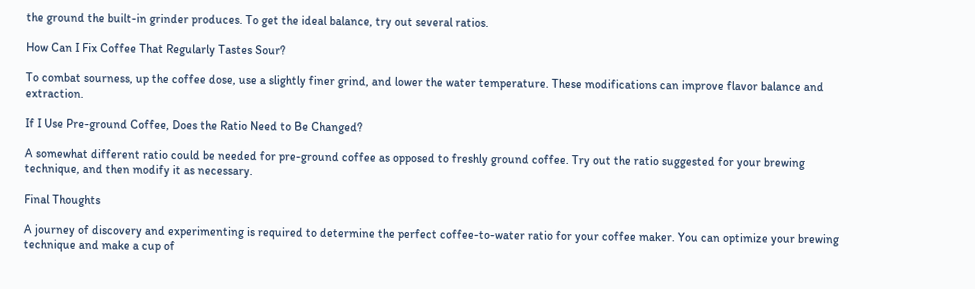the ground the built-in grinder produces. To get the ideal balance, try out several ratios.

How Can I Fix Coffee That Regularly Tastes Sour?

To combat sourness, up the coffee dose, use a slightly finer grind, and lower the water temperature. These modifications can improve flavor balance and extraction.

If I Use Pre-ground Coffee, Does the Ratio Need to Be Changed?

A somewhat different ratio could be needed for pre-ground coffee as opposed to freshly ground coffee. Try out the ratio suggested for your brewing technique, and then modify it as necessary.

Final Thoughts

A journey of discovery and experimenting is required to determine the perfect coffee-to-water ratio for your coffee maker. You can optimize your brewing technique and make a cup of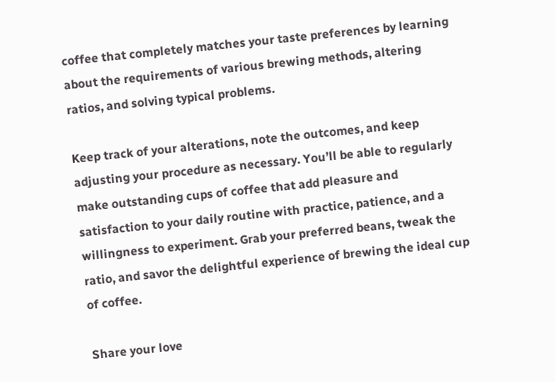coffee that completely matches your taste preferences by learning about the requirements of various brewing methods, altering ratios, and solving typical problems.

Keep track of your alterations, note the outcomes, and keep adjusting your procedure as necessary. You’ll be able to regularly make outstanding cups of coffee that add pleasure and satisfaction to your daily routine with practice, patience, and a willingness to experiment. Grab your preferred beans, tweak the ratio, and savor the delightful experience of brewing the ideal cup of coffee.

Share your love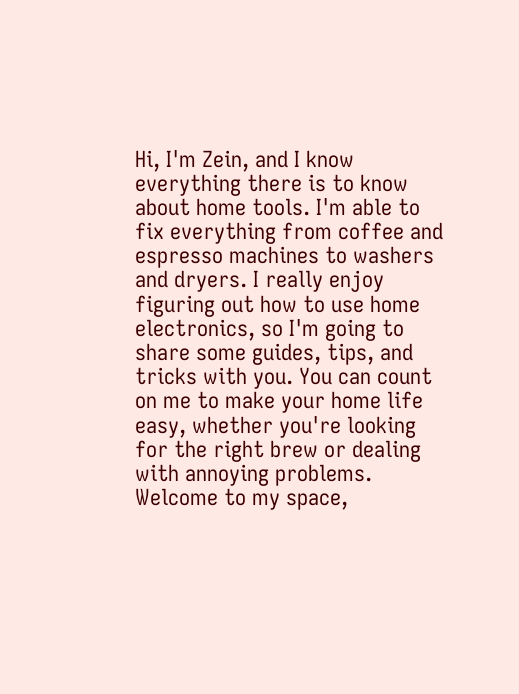Hi, I'm Zein, and I know everything there is to know about home tools. I'm able to fix everything from coffee and espresso machines to washers and dryers. I really enjoy figuring out how to use home electronics, so I'm going to share some guides, tips, and tricks with you. You can count on me to make your home life easy, whether you're looking for the right brew or dealing with annoying problems. Welcome to my space,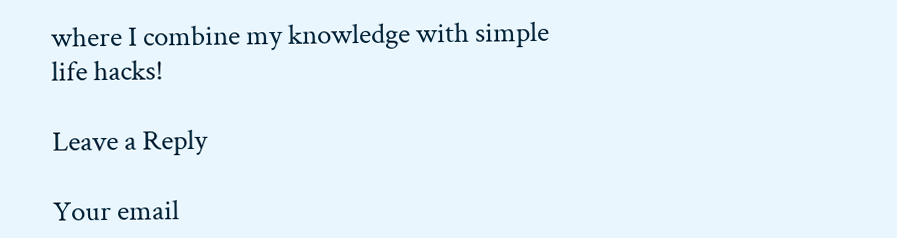where I combine my knowledge with simple life hacks!

Leave a Reply

Your email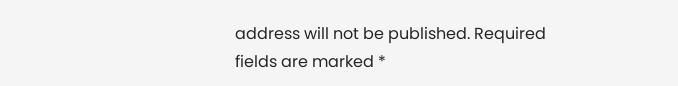address will not be published. Required fields are marked *